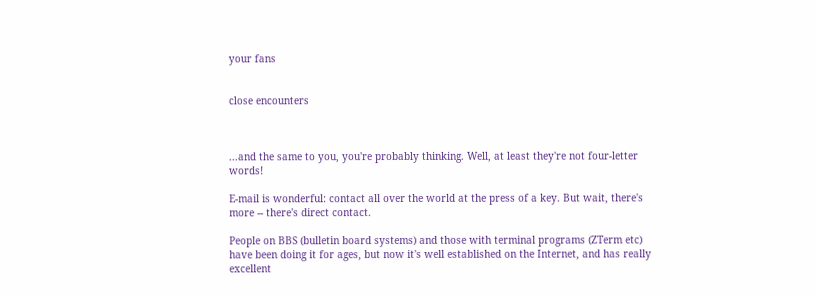your fans


close encounters



...and the same to you, you're probably thinking. Well, at least they're not four-letter words!

E-mail is wonderful: contact all over the world at the press of a key. But wait, there's more -- there's direct contact.

People on BBS (bulletin board systems) and those with terminal programs (ZTerm etc) have been doing it for ages, but now it's well established on the Internet, and has really excellent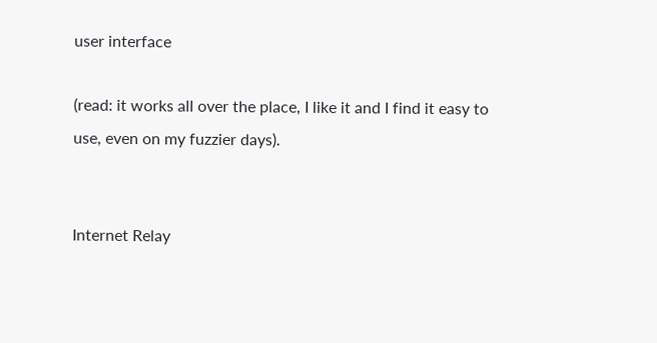user interface

(read: it works all over the place, I like it and I find it easy to use, even on my fuzzier days).


Internet Relay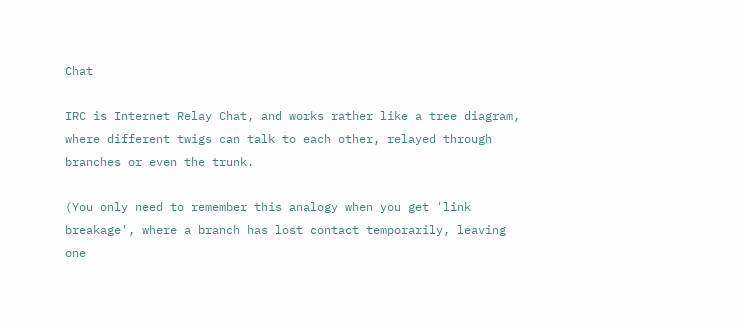Chat

IRC is Internet Relay Chat, and works rather like a tree diagram, where different twigs can talk to each other, relayed through branches or even the trunk.

(You only need to remember this analogy when you get 'link breakage', where a branch has lost contact temporarily, leaving one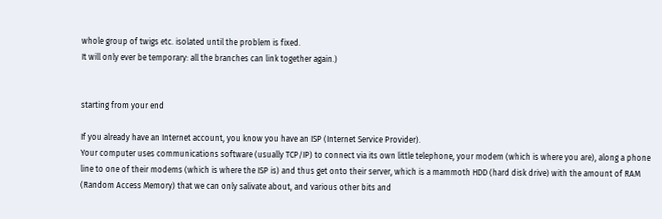whole group of twigs etc. isolated until the problem is fixed.
It will only ever be temporary: all the branches can link together again.)


starting from your end

If you already have an Internet account, you know you have an ISP (Internet Service Provider).
Your computer uses communications software (usually TCP/IP) to connect via its own little telephone, your modem (which is where you are), along a phone line to one of their modems (which is where the ISP is) and thus get onto their server, which is a mammoth HDD (hard disk drive) with the amount of RAM (Random Access Memory) that we can only salivate about, and various other bits and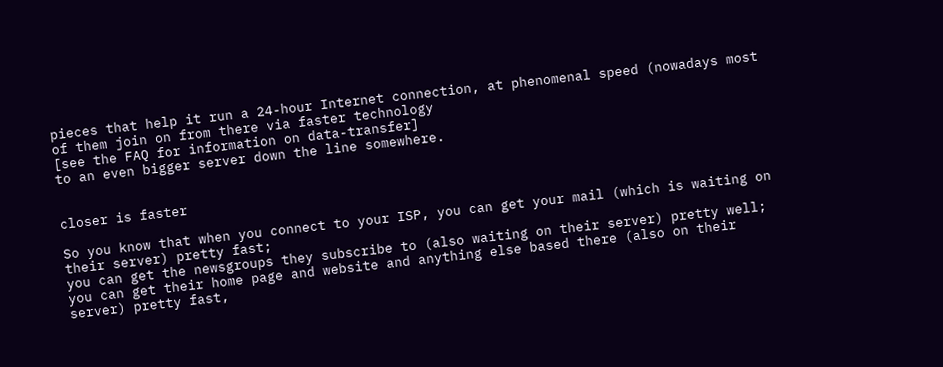pieces that help it run a 24-hour Internet connection, at phenomenal speed (nowadays most of them join on from there via faster technology
[see the FAQ for information on data-transfer]
to an even bigger server down the line somewhere.


closer is faster

So you know that when you connect to your ISP, you can get your mail (which is waiting on their server) pretty fast;
you can get the newsgroups they subscribe to (also waiting on their server) pretty well;
you can get their home page and website and anything else based there (also on their server) pretty fast,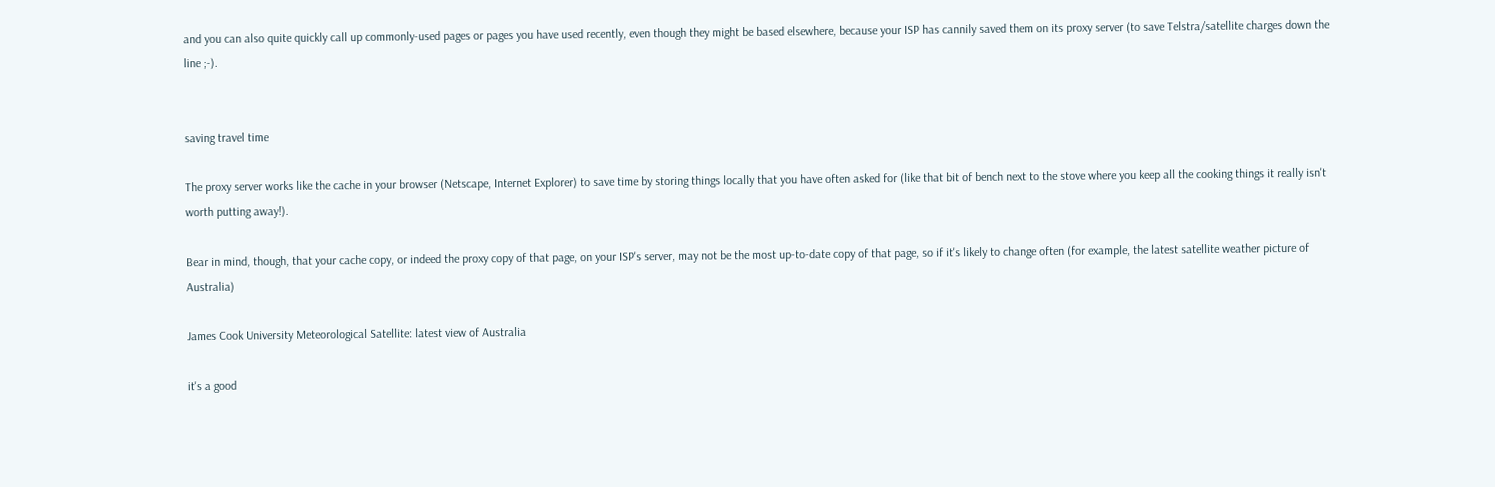and you can also quite quickly call up commonly-used pages or pages you have used recently, even though they might be based elsewhere, because your ISP has cannily saved them on its proxy server (to save Telstra/satellite charges down the line ;-).


saving travel time

The proxy server works like the cache in your browser (Netscape, Internet Explorer) to save time by storing things locally that you have often asked for (like that bit of bench next to the stove where you keep all the cooking things it really isn't worth putting away!).

Bear in mind, though, that your cache copy, or indeed the proxy copy of that page, on your ISP's server, may not be the most up-to-date copy of that page, so if it's likely to change often (for example, the latest satellite weather picture of Australia)

James Cook University Meteorological Satellite: latest view of Australia

it's a good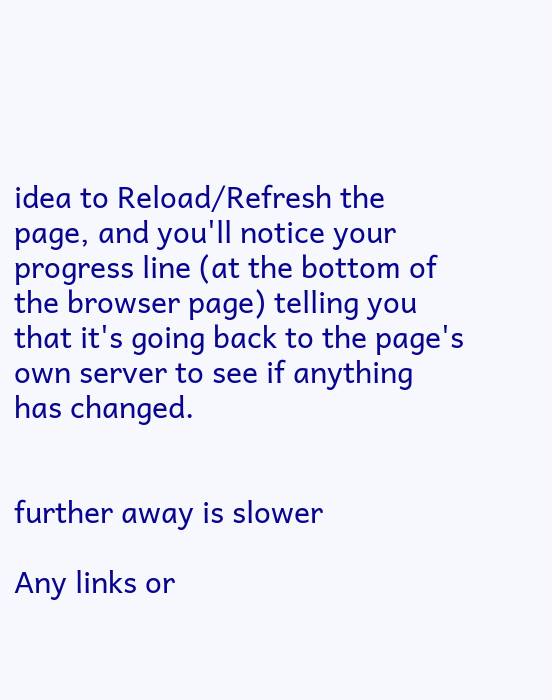idea to Reload/Refresh the page, and you'll notice your progress line (at the bottom of the browser page) telling you that it's going back to the page's own server to see if anything has changed.


further away is slower

Any links or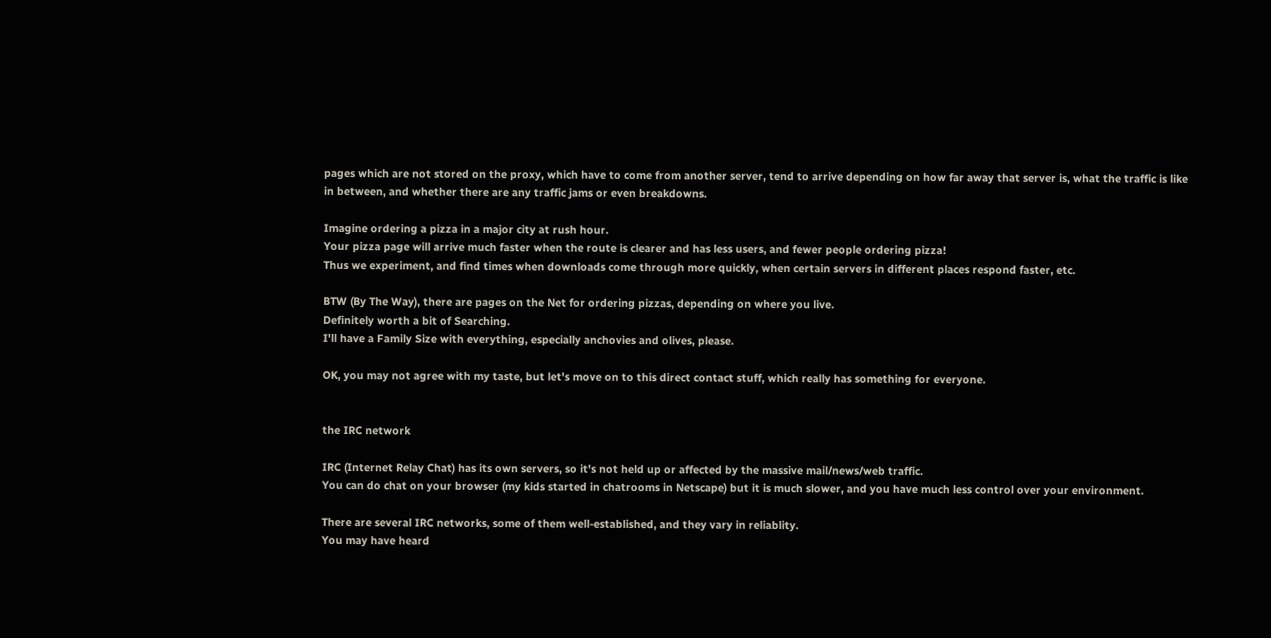pages which are not stored on the proxy, which have to come from another server, tend to arrive depending on how far away that server is, what the traffic is like in between, and whether there are any traffic jams or even breakdowns.

Imagine ordering a pizza in a major city at rush hour.
Your pizza page will arrive much faster when the route is clearer and has less users, and fewer people ordering pizza!
Thus we experiment, and find times when downloads come through more quickly, when certain servers in different places respond faster, etc.

BTW (By The Way), there are pages on the Net for ordering pizzas, depending on where you live.
Definitely worth a bit of Searching.
I'll have a Family Size with everything, especially anchovies and olives, please.

OK, you may not agree with my taste, but let's move on to this direct contact stuff, which really has something for everyone.


the IRC network

IRC (Internet Relay Chat) has its own servers, so it's not held up or affected by the massive mail/news/web traffic.
You can do chat on your browser (my kids started in chatrooms in Netscape) but it is much slower, and you have much less control over your environment.

There are several IRC networks, some of them well-established, and they vary in reliablity.
You may have heard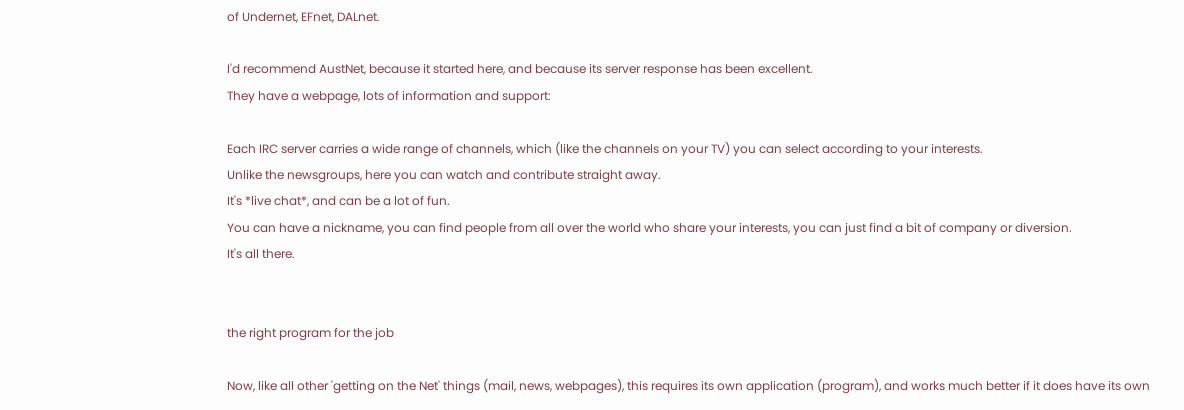of Undernet, EFnet, DALnet.

I'd recommend AustNet, because it started here, and because its server response has been excellent.
They have a webpage, lots of information and support:

Each IRC server carries a wide range of channels, which (like the channels on your TV) you can select according to your interests.
Unlike the newsgroups, here you can watch and contribute straight away.
It's *live chat*, and can be a lot of fun.
You can have a nickname, you can find people from all over the world who share your interests, you can just find a bit of company or diversion.
It's all there.


the right program for the job

Now, like all other 'getting on the Net' things (mail, news, webpages), this requires its own application (program), and works much better if it does have its own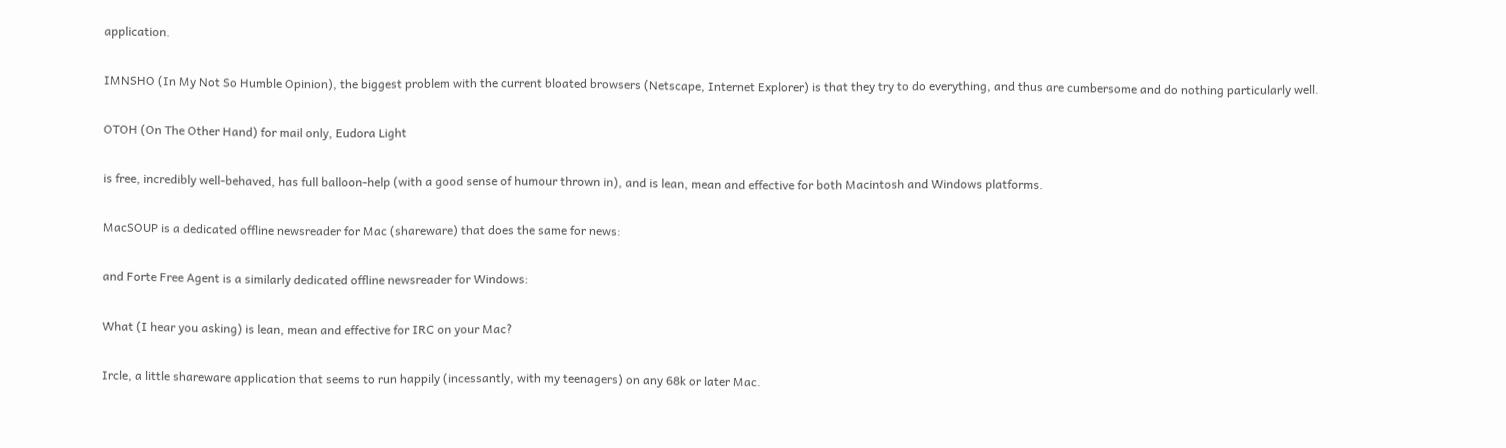application.

IMNSHO (In My Not So Humble Opinion), the biggest problem with the current bloated browsers (Netscape, Internet Explorer) is that they try to do everything, and thus are cumbersome and do nothing particularly well.

OTOH (On The Other Hand) for mail only, Eudora Light

is free, incredibly well-behaved, has full balloon-help (with a good sense of humour thrown in), and is lean, mean and effective for both Macintosh and Windows platforms.

MacSOUP is a dedicated offline newsreader for Mac (shareware) that does the same for news:

and Forte Free Agent is a similarly dedicated offline newsreader for Windows:

What (I hear you asking) is lean, mean and effective for IRC on your Mac?

Ircle, a little shareware application that seems to run happily (incessantly, with my teenagers) on any 68k or later Mac.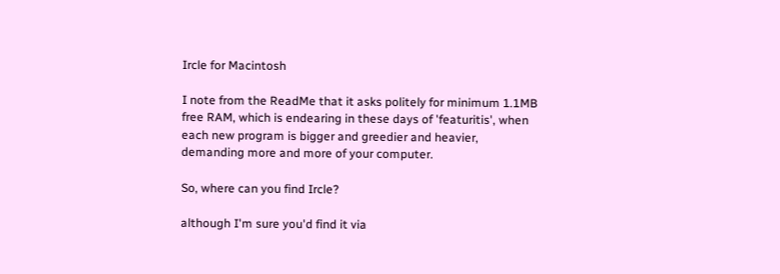Ircle for Macintosh

I note from the ReadMe that it asks politely for minimum 1.1MB free RAM, which is endearing in these days of 'featuritis', when each new program is bigger and greedier and heavier, demanding more and more of your computer.

So, where can you find Ircle?

although I'm sure you'd find it via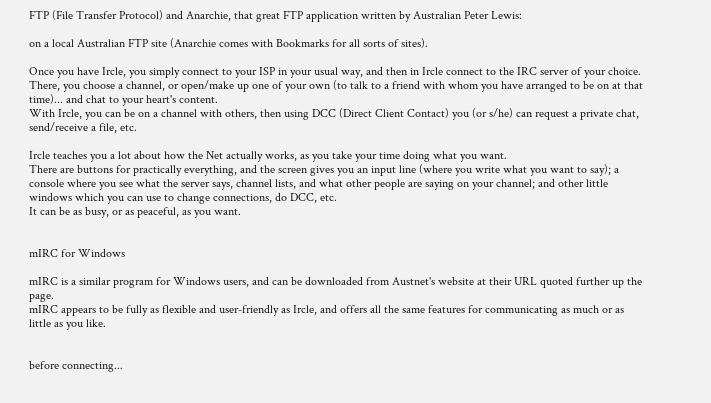FTP (File Transfer Protocol) and Anarchie, that great FTP application written by Australian Peter Lewis:

on a local Australian FTP site (Anarchie comes with Bookmarks for all sorts of sites).

Once you have Ircle, you simply connect to your ISP in your usual way, and then in Ircle connect to the IRC server of your choice.
There, you choose a channel, or open/make up one of your own (to talk to a friend with whom you have arranged to be on at that time)... and chat to your heart's content.
With Ircle, you can be on a channel with others, then using DCC (Direct Client Contact) you (or s/he) can request a private chat, send/receive a file, etc.

Ircle teaches you a lot about how the Net actually works, as you take your time doing what you want.
There are buttons for practically everything, and the screen gives you an input line (where you write what you want to say); a console where you see what the server says, channel lists, and what other people are saying on your channel; and other little windows which you can use to change connections, do DCC, etc.
It can be as busy, or as peaceful, as you want.


mIRC for Windows

mIRC is a similar program for Windows users, and can be downloaded from Austnet's website at their URL quoted further up the page.
mIRC appears to be fully as flexible and user-friendly as Ircle, and offers all the same features for communicating as much or as little as you like.


before connecting...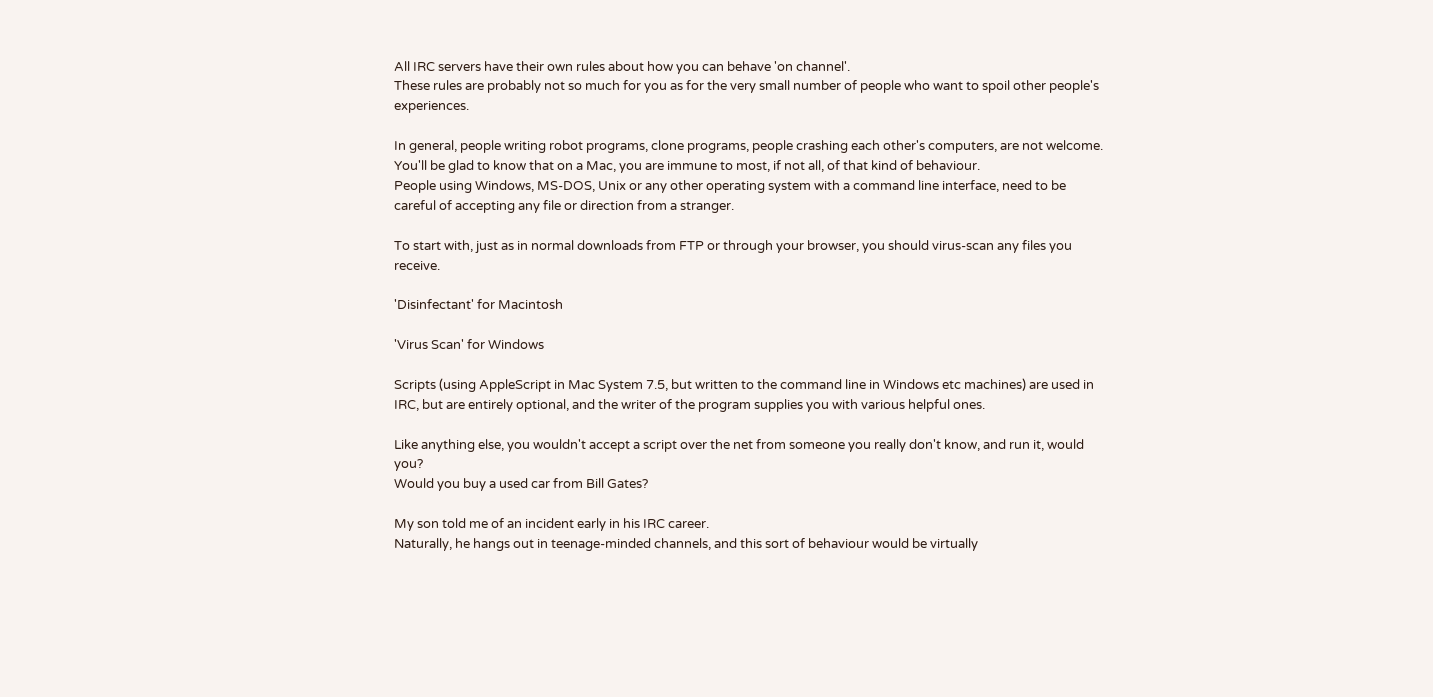All IRC servers have their own rules about how you can behave 'on channel'.
These rules are probably not so much for you as for the very small number of people who want to spoil other people's experiences.

In general, people writing robot programs, clone programs, people crashing each other's computers, are not welcome.
You'll be glad to know that on a Mac, you are immune to most, if not all, of that kind of behaviour.
People using Windows, MS-DOS, Unix or any other operating system with a command line interface, need to be careful of accepting any file or direction from a stranger.

To start with, just as in normal downloads from FTP or through your browser, you should virus-scan any files you receive.

'Disinfectant' for Macintosh

'Virus Scan' for Windows

Scripts (using AppleScript in Mac System 7.5, but written to the command line in Windows etc machines) are used in IRC, but are entirely optional, and the writer of the program supplies you with various helpful ones.

Like anything else, you wouldn't accept a script over the net from someone you really don't know, and run it, would you?
Would you buy a used car from Bill Gates?

My son told me of an incident early in his IRC career.
Naturally, he hangs out in teenage-minded channels, and this sort of behaviour would be virtually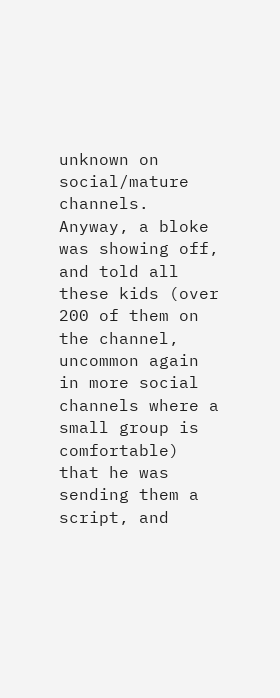unknown on social/mature channels.
Anyway, a bloke was showing off, and told all these kids (over 200 of them on the channel, uncommon again in more social channels where a small group is comfortable) that he was sending them a script, and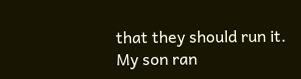that they should run it.
My son ran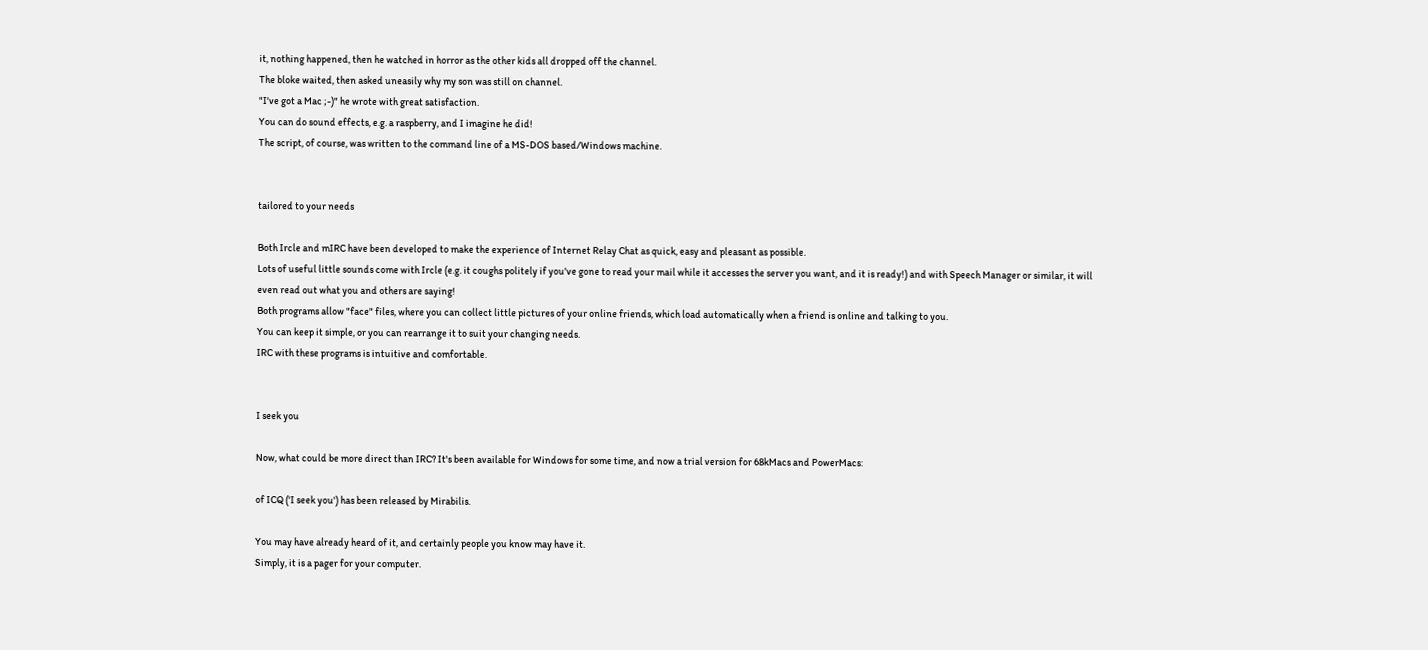it, nothing happened, then he watched in horror as the other kids all dropped off the channel.
The bloke waited, then asked uneasily why my son was still on channel.
"I've got a Mac ;-)" he wrote with great satisfaction.
You can do sound effects, e.g. a raspberry, and I imagine he did!
The script, of course, was written to the command line of a MS-DOS based/Windows machine.


tailored to your needs

Both Ircle and mIRC have been developed to make the experience of Internet Relay Chat as quick, easy and pleasant as possible.
Lots of useful little sounds come with Ircle (e.g. it coughs politely if you've gone to read your mail while it accesses the server you want, and it is ready!) and with Speech Manager or similar, it will even read out what you and others are saying!
Both programs allow "face" files, where you can collect little pictures of your online friends, which load automatically when a friend is online and talking to you.
You can keep it simple, or you can rearrange it to suit your changing needs.
IRC with these programs is intuitive and comfortable.


I seek you

Now, what could be more direct than IRC? It's been available for Windows for some time, and now a trial version for 68kMacs and PowerMacs:

of ICQ ('I seek you') has been released by Mirabilis.

You may have already heard of it, and certainly people you know may have it.
Simply, it is a pager for your computer.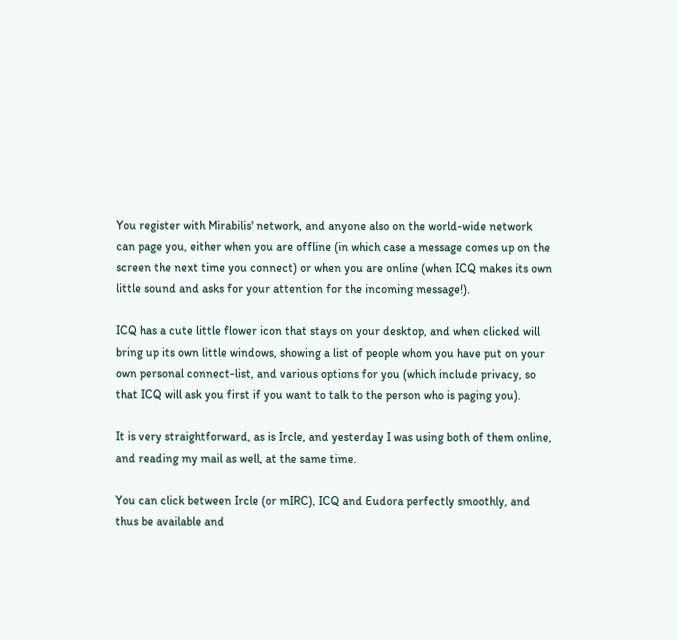You register with Mirabilis' network, and anyone also on the world-wide network can page you, either when you are offline (in which case a message comes up on the screen the next time you connect) or when you are online (when ICQ makes its own little sound and asks for your attention for the incoming message!).

ICQ has a cute little flower icon that stays on your desktop, and when clicked will bring up its own little windows, showing a list of people whom you have put on your own personal connect-list, and various options for you (which include privacy, so that ICQ will ask you first if you want to talk to the person who is paging you).

It is very straightforward, as is Ircle, and yesterday I was using both of them online, and reading my mail as well, at the same time.

You can click between Ircle (or mIRC), ICQ and Eudora perfectly smoothly, and thus be available and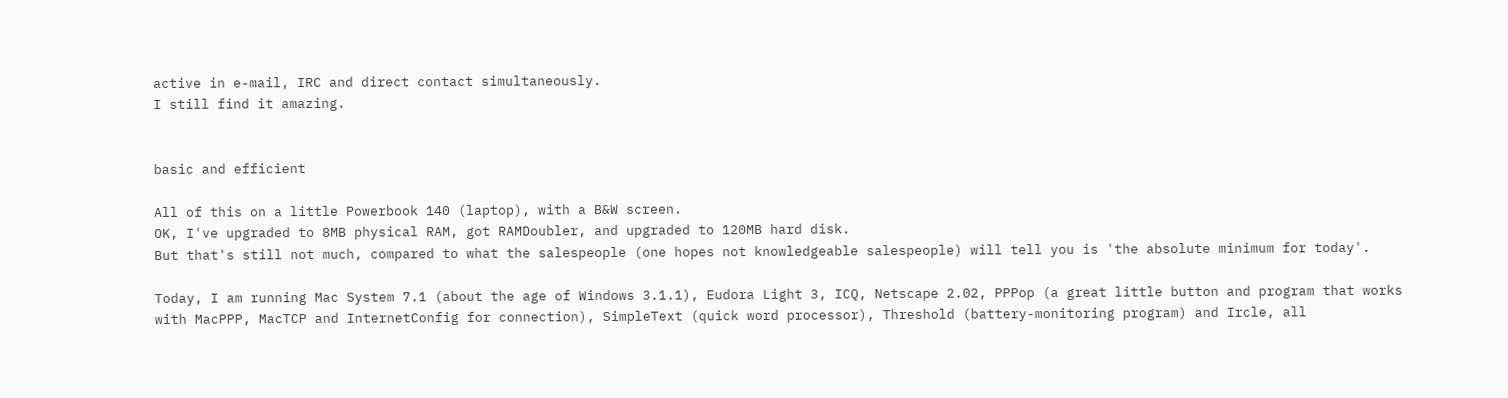active in e-mail, IRC and direct contact simultaneously.
I still find it amazing.


basic and efficient

All of this on a little Powerbook 140 (laptop), with a B&W screen.
OK, I've upgraded to 8MB physical RAM, got RAMDoubler, and upgraded to 120MB hard disk.
But that's still not much, compared to what the salespeople (one hopes not knowledgeable salespeople) will tell you is 'the absolute minimum for today'.

Today, I am running Mac System 7.1 (about the age of Windows 3.1.1), Eudora Light 3, ICQ, Netscape 2.02, PPPop (a great little button and program that works with MacPPP, MacTCP and InternetConfig for connection), SimpleText (quick word processor), Threshold (battery-monitoring program) and Ircle, all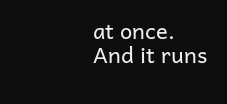at once.
And it runs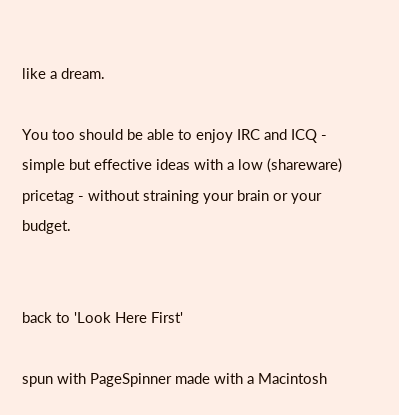like a dream.

You too should be able to enjoy IRC and ICQ - simple but effective ideas with a low (shareware) pricetag - without straining your brain or your budget.


back to 'Look Here First'

spun with PageSpinner made with a Macintosh